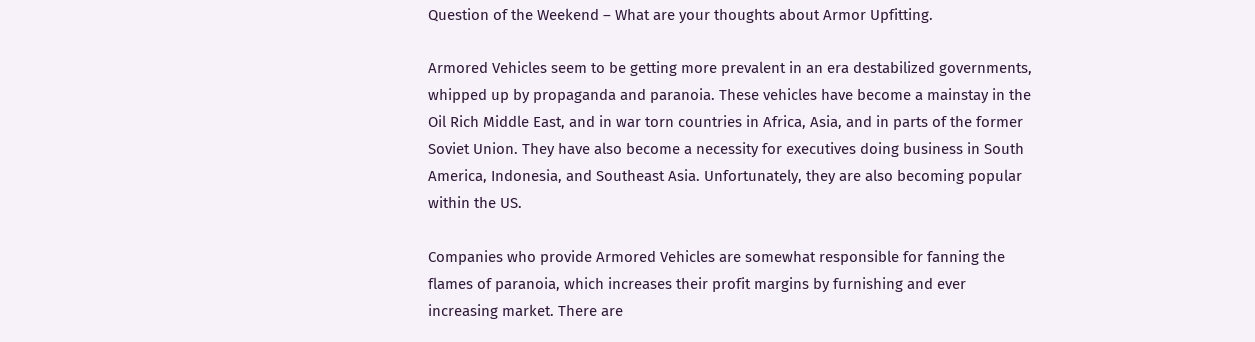Question of the Weekend – What are your thoughts about Armor Upfitting.

Armored Vehicles seem to be getting more prevalent in an era destabilized governments, whipped up by propaganda and paranoia. These vehicles have become a mainstay in the Oil Rich Middle East, and in war torn countries in Africa, Asia, and in parts of the former Soviet Union. They have also become a necessity for executives doing business in South America, Indonesia, and Southeast Asia. Unfortunately, they are also becoming popular within the US.

Companies who provide Armored Vehicles are somewhat responsible for fanning the flames of paranoia, which increases their profit margins by furnishing and ever increasing market. There are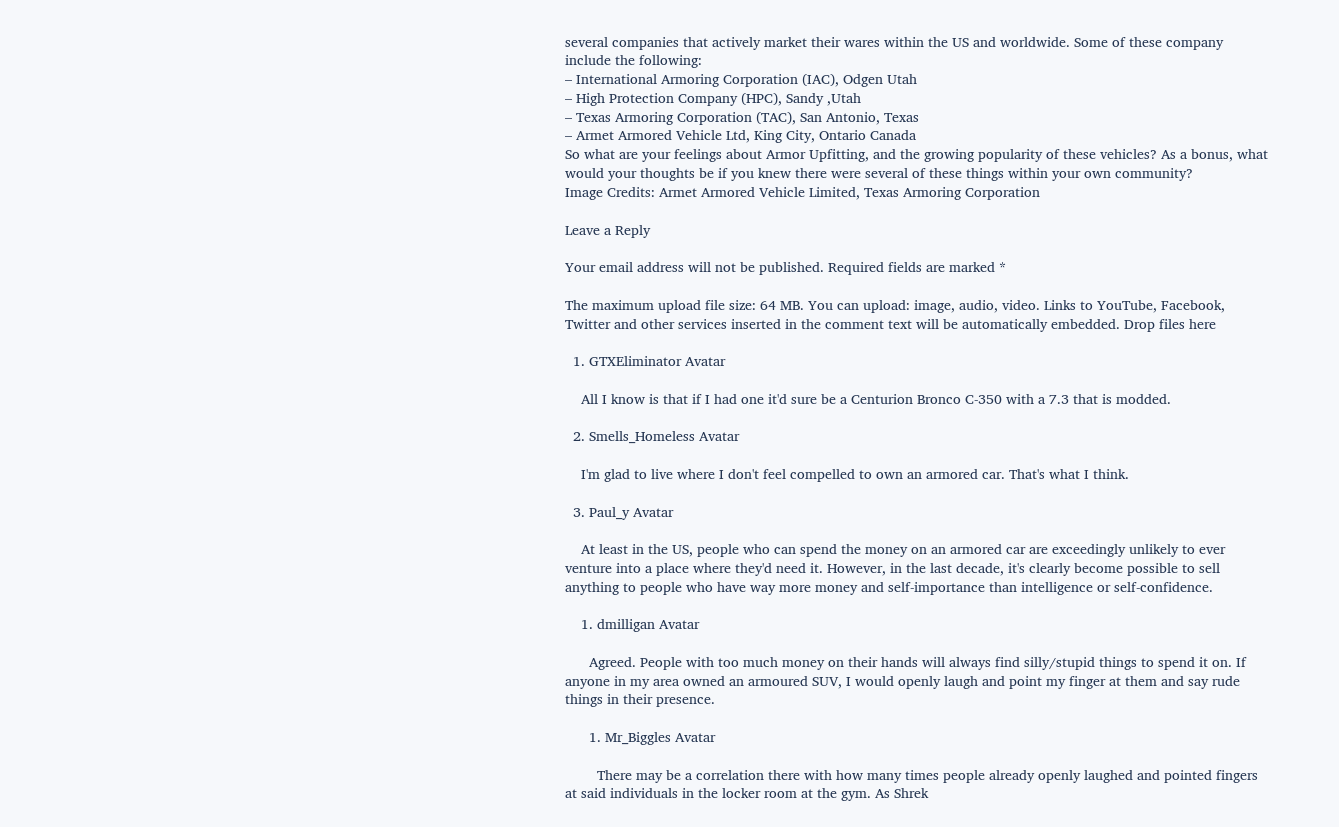several companies that actively market their wares within the US and worldwide. Some of these company include the following:
– International Armoring Corporation (IAC), Odgen Utah
– High Protection Company (HPC), Sandy ,Utah
– Texas Armoring Corporation (TAC), San Antonio, Texas
– Armet Armored Vehicle Ltd, King City, Ontario Canada
So what are your feelings about Armor Upfitting, and the growing popularity of these vehicles? As a bonus, what would your thoughts be if you knew there were several of these things within your own community?
Image Credits: Armet Armored Vehicle Limited, Texas Armoring Corporation

Leave a Reply

Your email address will not be published. Required fields are marked *

The maximum upload file size: 64 MB. You can upload: image, audio, video. Links to YouTube, Facebook, Twitter and other services inserted in the comment text will be automatically embedded. Drop files here

  1. GTXEliminator Avatar

    All I know is that if I had one it'd sure be a Centurion Bronco C-350 with a 7.3 that is modded.

  2. Smells_Homeless Avatar

    I'm glad to live where I don't feel compelled to own an armored car. That's what I think.

  3. Paul_y Avatar

    At least in the US, people who can spend the money on an armored car are exceedingly unlikely to ever venture into a place where they'd need it. However, in the last decade, it's clearly become possible to sell anything to people who have way more money and self-importance than intelligence or self-confidence.

    1. dmilligan Avatar

      Agreed. People with too much money on their hands will always find silly/stupid things to spend it on. If anyone in my area owned an armoured SUV, I would openly laugh and point my finger at them and say rude things in their presence.

      1. Mr_Biggles Avatar

        There may be a correlation there with how many times people already openly laughed and pointed fingers at said individuals in the locker room at the gym. As Shrek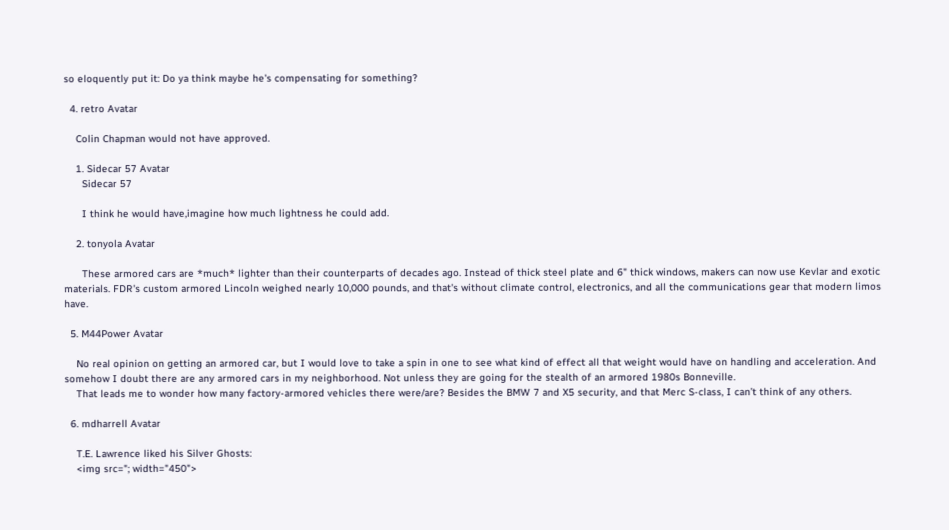so eloquently put it: Do ya think maybe he's compensating for something?

  4. retro Avatar

    Colin Chapman would not have approved.

    1. Sidecar 57 Avatar
      Sidecar 57

      I think he would have,imagine how much lightness he could add.

    2. tonyola Avatar

      These armored cars are *much* lighter than their counterparts of decades ago. Instead of thick steel plate and 6" thick windows, makers can now use Kevlar and exotic materials. FDR's custom armored Lincoln weighed nearly 10,000 pounds, and that's without climate control, electronics, and all the communications gear that modern limos have.

  5. M44Power Avatar

    No real opinion on getting an armored car, but I would love to take a spin in one to see what kind of effect all that weight would have on handling and acceleration. And somehow I doubt there are any armored cars in my neighborhood. Not unless they are going for the stealth of an armored 1980s Bonneville.
    That leads me to wonder how many factory-armored vehicles there were/are? Besides the BMW 7 and X5 security, and that Merc S-class, I can’t think of any others.

  6. mdharrell Avatar

    T.E. Lawrence liked his Silver Ghosts:
    <img src="; width="450">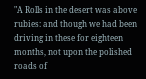"A Rolls in the desert was above rubies: and though we had been driving in these for eighteen months, not upon the polished roads of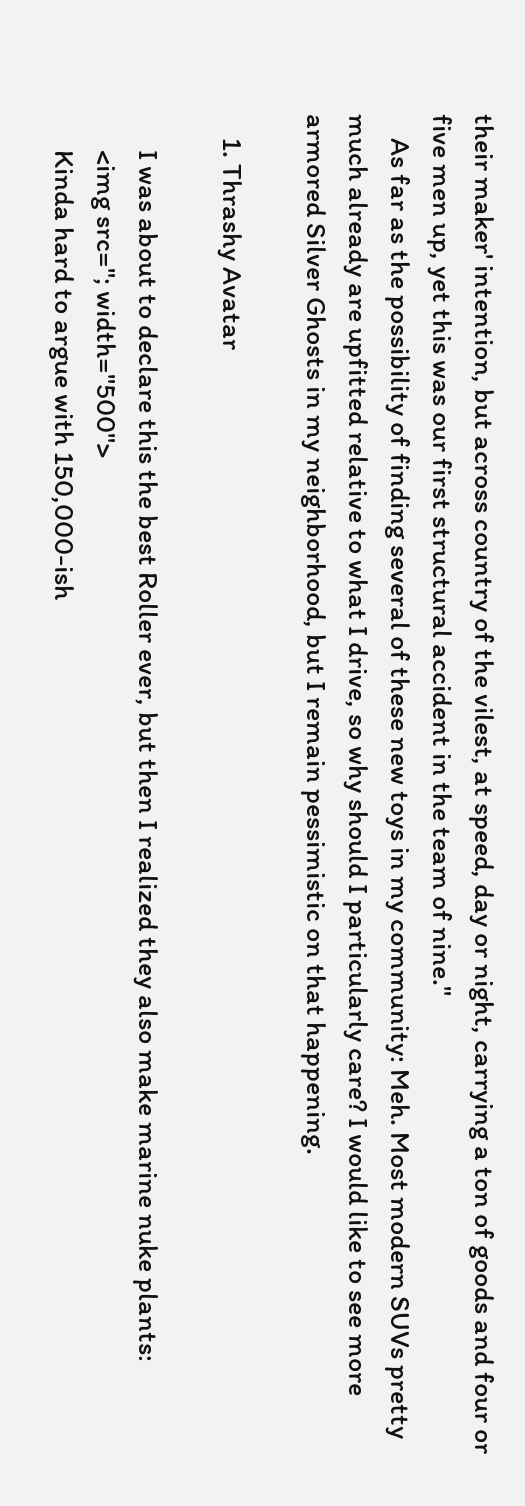their maker' intention, but across country of the vilest, at speed, day or night, carrying a ton of goods and four or five men up, yet this was our first structural accident in the team of nine."
    As far as the possibility of finding several of these new toys in my community: Meh. Most modern SUVs pretty much already are upfitted relative to what I drive, so why should I particularly care? I would like to see more armored Silver Ghosts in my neighborhood, but I remain pessimistic on that happening.

    1. Thrashy Avatar

      I was about to declare this the best Roller ever, but then I realized they also make marine nuke plants:
      <img src="; width="500">
      Kinda hard to argue with 150,000-ish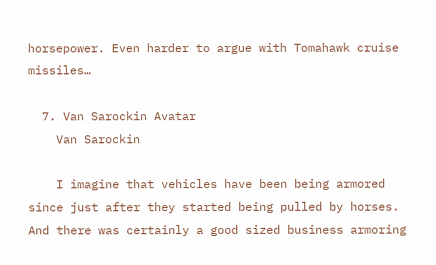horsepower. Even harder to argue with Tomahawk cruise missiles…

  7. Van Sarockin Avatar
    Van Sarockin

    I imagine that vehicles have been being armored since just after they started being pulled by horses. And there was certainly a good sized business armoring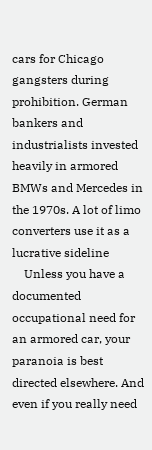cars for Chicago gangsters during prohibition. German bankers and industrialists invested heavily in armored BMWs and Mercedes in the 1970s. A lot of limo converters use it as a lucrative sideline
    Unless you have a documented occupational need for an armored car, your paranoia is best directed elsewhere. And even if you really need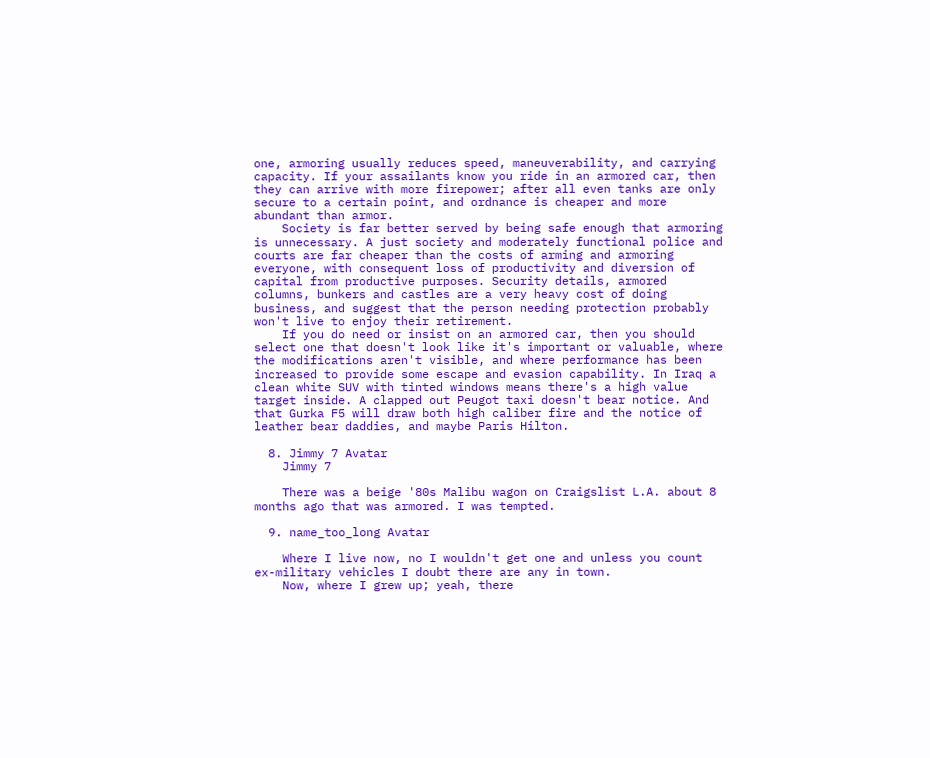one, armoring usually reduces speed, maneuverability, and carrying capacity. If your assailants know you ride in an armored car, then they can arrive with more firepower; after all even tanks are only secure to a certain point, and ordnance is cheaper and more abundant than armor.
    Society is far better served by being safe enough that armoring is unnecessary. A just society and moderately functional police and courts are far cheaper than the costs of arming and armoring everyone, with consequent loss of productivity and diversion of capital from productive purposes. Security details, armored columns, bunkers and castles are a very heavy cost of doing business, and suggest that the person needing protection probably won't live to enjoy their retirement.
    If you do need or insist on an armored car, then you should select one that doesn't look like it's important or valuable, where the modifications aren't visible, and where performance has been increased to provide some escape and evasion capability. In Iraq a clean white SUV with tinted windows means there's a high value target inside. A clapped out Peugot taxi doesn't bear notice. And that Gurka F5 will draw both high caliber fire and the notice of leather bear daddies, and maybe Paris Hilton.

  8. Jimmy 7 Avatar
    Jimmy 7

    There was a beige '80s Malibu wagon on Craigslist L.A. about 8 months ago that was armored. I was tempted.

  9. name_too_long Avatar

    Where I live now, no I wouldn't get one and unless you count ex-military vehicles I doubt there are any in town.
    Now, where I grew up; yeah, there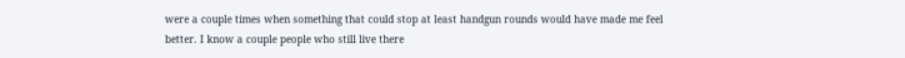were a couple times when something that could stop at least handgun rounds would have made me feel better. I know a couple people who still live there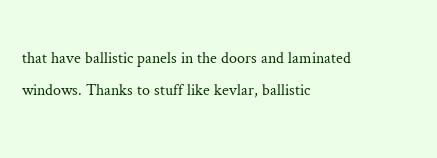that have ballistic panels in the doors and laminated windows. Thanks to stuff like kevlar, ballistic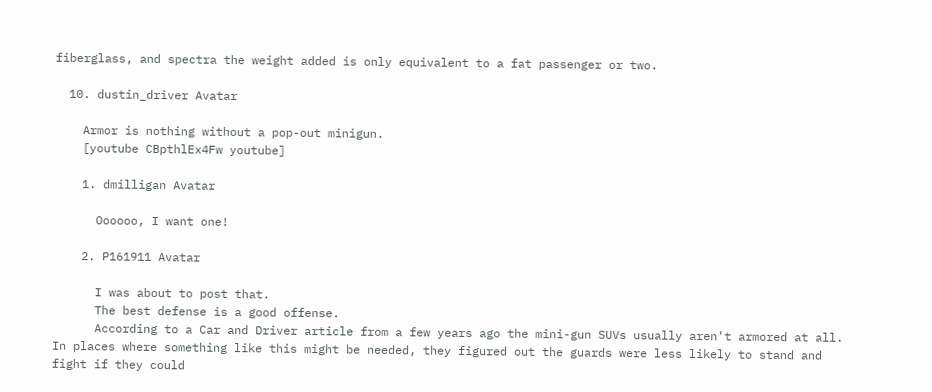fiberglass, and spectra the weight added is only equivalent to a fat passenger or two.

  10. dustin_driver Avatar

    Armor is nothing without a pop-out minigun.
    [youtube CBpthlEx4Fw youtube]

    1. dmilligan Avatar

      Oooooo, I want one!

    2. P161911 Avatar

      I was about to post that.
      The best defense is a good offense.
      According to a Car and Driver article from a few years ago the mini-gun SUVs usually aren't armored at all. In places where something like this might be needed, they figured out the guards were less likely to stand and fight if they could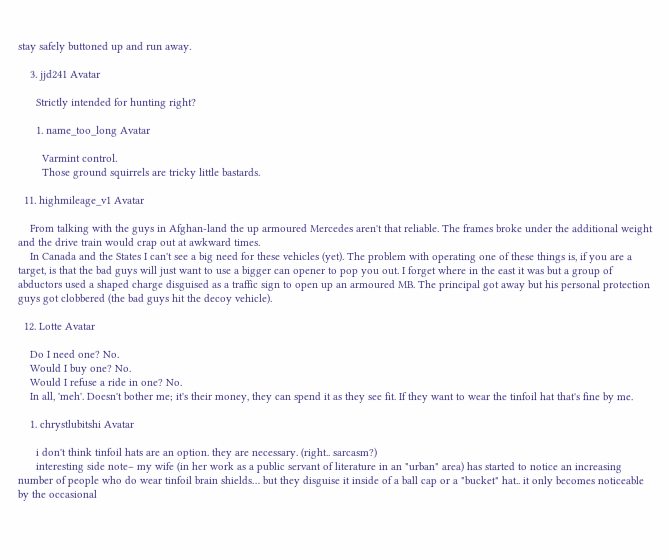stay safely buttoned up and run away.

    3. jjd241 Avatar

      Strictly intended for hunting right?

      1. name_too_long Avatar

        Varmint control.
        Those ground squirrels are tricky little bastards.

  11. highmileage_v1 Avatar

    From talking with the guys in Afghan-land the up armoured Mercedes aren't that reliable. The frames broke under the additional weight and the drive train would crap out at awkward times.
    In Canada and the States I can't see a big need for these vehicles (yet). The problem with operating one of these things is, if you are a target, is that the bad guys will just want to use a bigger can opener to pop you out. I forget where in the east it was but a group of abductors used a shaped charge disguised as a traffic sign to open up an armoured MB. The principal got away but his personal protection guys got clobbered (the bad guys hit the decoy vehicle).

  12. Lotte Avatar

    Do I need one? No.
    Would I buy one? No.
    Would I refuse a ride in one? No.
    In all, 'meh'. Doesn't bother me; it's their money, they can spend it as they see fit. If they want to wear the tinfoil hat that's fine by me.

    1. chrystlubitshi Avatar

      i don't think tinfoil hats are an option. they are necessary. (right.. sarcasm?)
      interesting side note– my wife (in her work as a public servant of literature in an "urban" area) has started to notice an increasing number of people who do wear tinfoil brain shields… but they disguise it inside of a ball cap or a "bucket" hat.. it only becomes noticeable by the occasional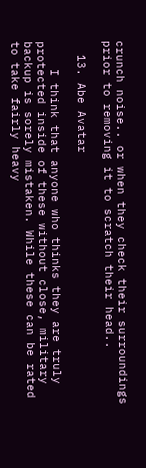crunch noise.. or when they check their surroundings prior to removing it to scratch their head..

  13. Abe Avatar

    I think that anyone who thinks they are truly protected inside of these without close, military backup is sorely mistaken. While these can be rated to take fairly heavy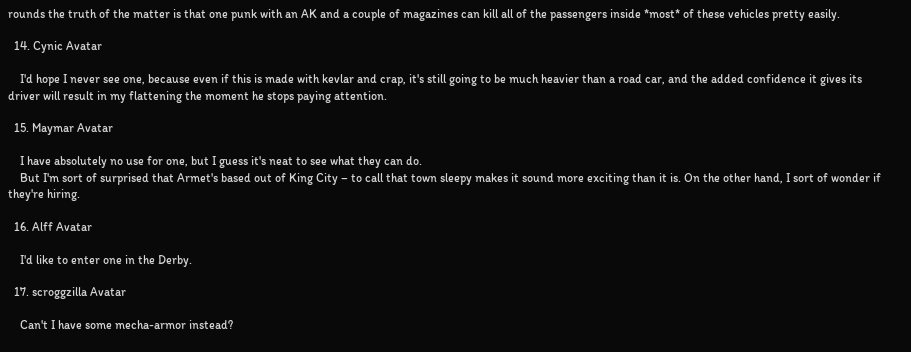rounds the truth of the matter is that one punk with an AK and a couple of magazines can kill all of the passengers inside *most* of these vehicles pretty easily.

  14. Cynic Avatar

    I'd hope I never see one, because even if this is made with kevlar and crap, it's still going to be much heavier than a road car, and the added confidence it gives its driver will result in my flattening the moment he stops paying attention.

  15. Maymar Avatar

    I have absolutely no use for one, but I guess it's neat to see what they can do.
    But I'm sort of surprised that Armet's based out of King City – to call that town sleepy makes it sound more exciting than it is. On the other hand, I sort of wonder if they're hiring.

  16. Alff Avatar

    I'd like to enter one in the Derby.

  17. scroggzilla Avatar

    Can't I have some mecha-armor instead?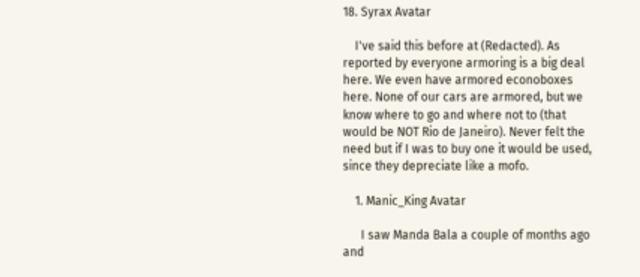18. Syrax Avatar

    I've said this before at (Redacted). As reported by everyone armoring is a big deal here. We even have armored econoboxes here. None of our cars are armored, but we know where to go and where not to (that would be NOT Rio de Janeiro). Never felt the need but if I was to buy one it would be used, since they depreciate like a mofo.

    1. Manic_King Avatar

      I saw Manda Bala a couple of months ago and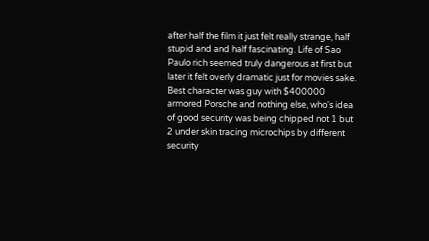after half the film it just felt really strange, half stupid and and half fascinating. Life of Sao Paulo rich seemed truly dangerous at first but later it felt overly dramatic just for movies sake. Best character was guy with $400000 armored Porsche and nothing else, who's idea of good security was being chipped not 1 but 2 under skin tracing microchips by different security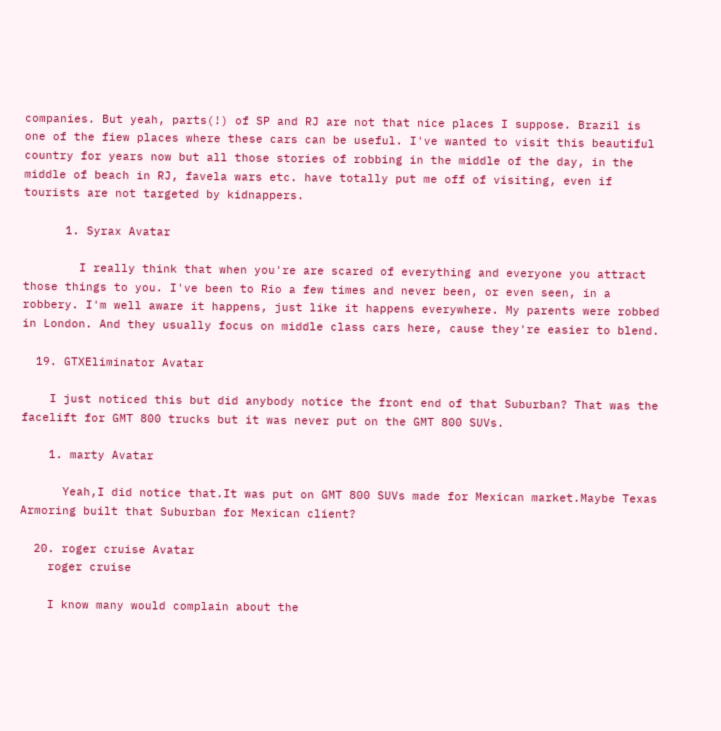companies. But yeah, parts(!) of SP and RJ are not that nice places I suppose. Brazil is one of the fiew places where these cars can be useful. I've wanted to visit this beautiful country for years now but all those stories of robbing in the middle of the day, in the middle of beach in RJ, favela wars etc. have totally put me off of visiting, even if tourists are not targeted by kidnappers.

      1. Syrax Avatar

        I really think that when you're are scared of everything and everyone you attract those things to you. I've been to Rio a few times and never been, or even seen, in a robbery. I'm well aware it happens, just like it happens everywhere. My parents were robbed in London. And they usually focus on middle class cars here, cause they're easier to blend.

  19. GTXEliminator Avatar

    I just noticed this but did anybody notice the front end of that Suburban? That was the facelift for GMT 800 trucks but it was never put on the GMT 800 SUVs.

    1. marty Avatar

      Yeah,I did notice that.It was put on GMT 800 SUVs made for Mexican market.Maybe Texas Armoring built that Suburban for Mexican client?

  20. roger cruise Avatar
    roger cruise

    I know many would complain about the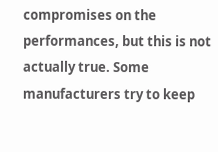compromises on the performances, but this is not actually true. Some manufacturers try to keep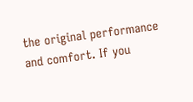the original performance and comfort. If you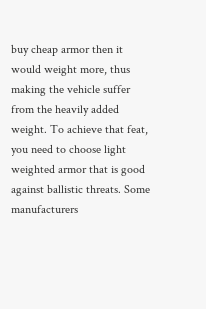buy cheap armor then it would weight more, thus making the vehicle suffer from the heavily added weight. To achieve that feat, you need to choose light weighted armor that is good against ballistic threats. Some manufacturers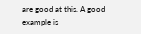are good at this. A good example is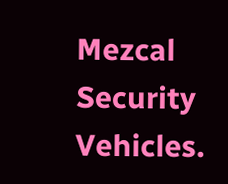Mezcal Security Vehicles.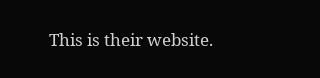This is their website.